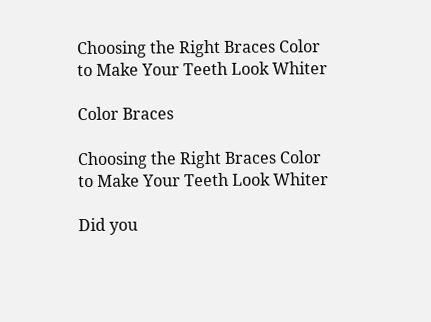Choosing the Right Braces Color to Make Your Teeth Look Whiter

Color Braces

Choosing the Right Braces Color to Make Your Teeth Look Whiter

Did you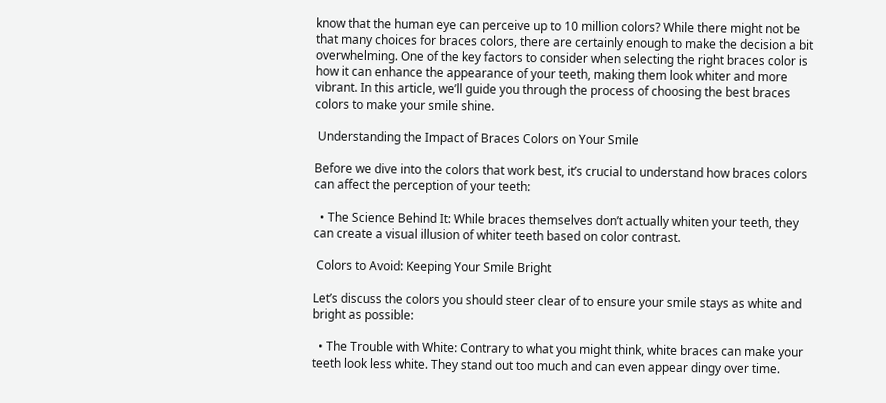know that the human eye can perceive up to 10 million colors? While there might not be that many choices for braces colors, there are certainly enough to make the decision a bit overwhelming. One of the key factors to consider when selecting the right braces color is how it can enhance the appearance of your teeth, making them look whiter and more vibrant. In this article, we’ll guide you through the process of choosing the best braces colors to make your smile shine.

 Understanding the Impact of Braces Colors on Your Smile

Before we dive into the colors that work best, it’s crucial to understand how braces colors can affect the perception of your teeth:

  • The Science Behind It: While braces themselves don’t actually whiten your teeth, they can create a visual illusion of whiter teeth based on color contrast.

 Colors to Avoid: Keeping Your Smile Bright

Let’s discuss the colors you should steer clear of to ensure your smile stays as white and bright as possible:

  • The Trouble with White: Contrary to what you might think, white braces can make your teeth look less white. They stand out too much and can even appear dingy over time.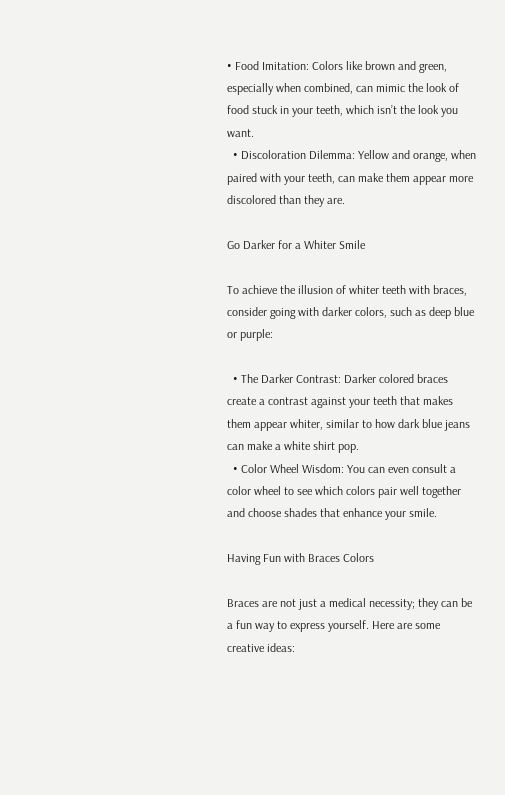• Food Imitation: Colors like brown and green, especially when combined, can mimic the look of food stuck in your teeth, which isn’t the look you want.
  • Discoloration Dilemma: Yellow and orange, when paired with your teeth, can make them appear more discolored than they are.

Go Darker for a Whiter Smile

To achieve the illusion of whiter teeth with braces, consider going with darker colors, such as deep blue or purple:

  • The Darker Contrast: Darker colored braces create a contrast against your teeth that makes them appear whiter, similar to how dark blue jeans can make a white shirt pop.
  • Color Wheel Wisdom: You can even consult a color wheel to see which colors pair well together and choose shades that enhance your smile.

Having Fun with Braces Colors

Braces are not just a medical necessity; they can be a fun way to express yourself. Here are some creative ideas: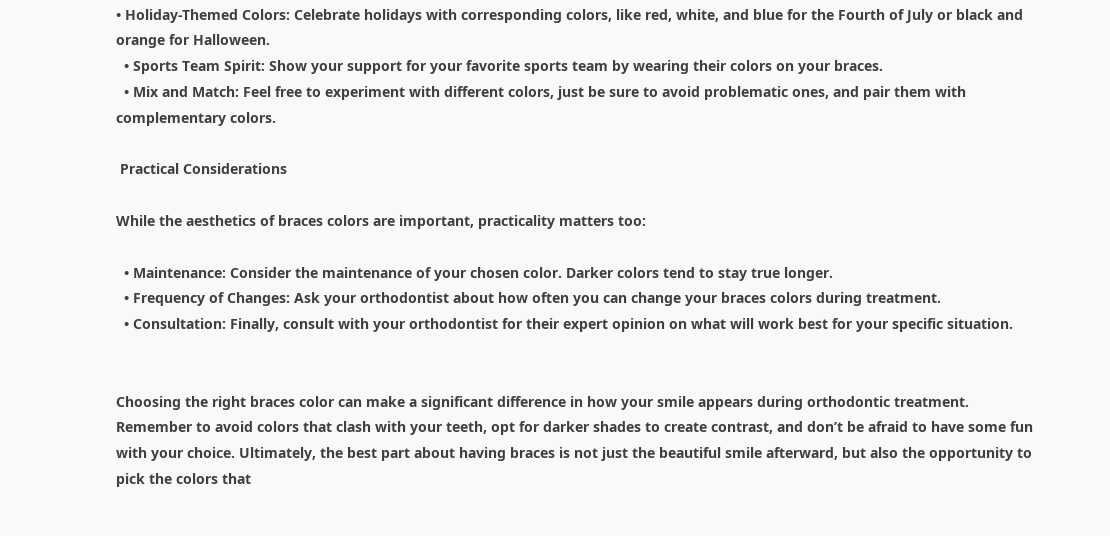• Holiday-Themed Colors: Celebrate holidays with corresponding colors, like red, white, and blue for the Fourth of July or black and orange for Halloween.
  • Sports Team Spirit: Show your support for your favorite sports team by wearing their colors on your braces.
  • Mix and Match: Feel free to experiment with different colors, just be sure to avoid problematic ones, and pair them with complementary colors.

 Practical Considerations

While the aesthetics of braces colors are important, practicality matters too:

  • Maintenance: Consider the maintenance of your chosen color. Darker colors tend to stay true longer.
  • Frequency of Changes: Ask your orthodontist about how often you can change your braces colors during treatment.
  • Consultation: Finally, consult with your orthodontist for their expert opinion on what will work best for your specific situation.


Choosing the right braces color can make a significant difference in how your smile appears during orthodontic treatment. Remember to avoid colors that clash with your teeth, opt for darker shades to create contrast, and don’t be afraid to have some fun with your choice. Ultimately, the best part about having braces is not just the beautiful smile afterward, but also the opportunity to pick the colors that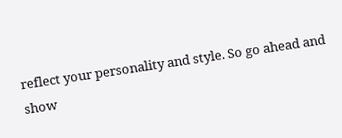reflect your personality and style. So go ahead and show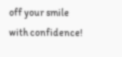off your smile with confidence!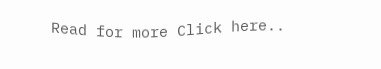Read for more Click here..